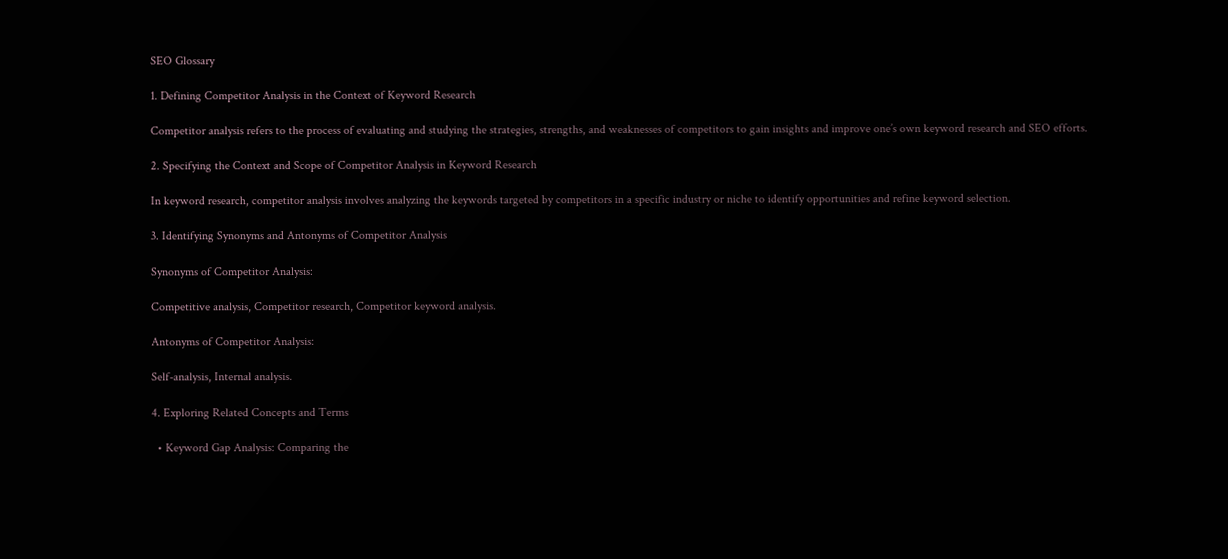SEO Glossary

1. Defining Competitor Analysis in the Context of Keyword Research

Competitor analysis refers to the process of evaluating and studying the strategies, strengths, and weaknesses of competitors to gain insights and improve one’s own keyword research and SEO efforts.

2. Specifying the Context and Scope of Competitor Analysis in Keyword Research

In keyword research, competitor analysis involves analyzing the keywords targeted by competitors in a specific industry or niche to identify opportunities and refine keyword selection.

3. Identifying Synonyms and Antonyms of Competitor Analysis

Synonyms of Competitor Analysis:

Competitive analysis, Competitor research, Competitor keyword analysis.

Antonyms of Competitor Analysis:

Self-analysis, Internal analysis.

4. Exploring Related Concepts and Terms

  • Keyword Gap Analysis: Comparing the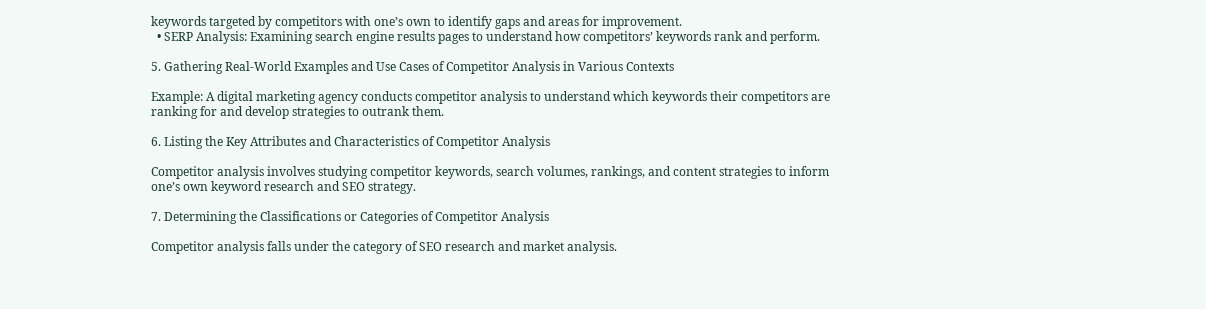keywords targeted by competitors with one’s own to identify gaps and areas for improvement.
  • SERP Analysis: Examining search engine results pages to understand how competitors’ keywords rank and perform.

5. Gathering Real-World Examples and Use Cases of Competitor Analysis in Various Contexts

Example: A digital marketing agency conducts competitor analysis to understand which keywords their competitors are ranking for and develop strategies to outrank them.

6. Listing the Key Attributes and Characteristics of Competitor Analysis

Competitor analysis involves studying competitor keywords, search volumes, rankings, and content strategies to inform one’s own keyword research and SEO strategy.

7. Determining the Classifications or Categories of Competitor Analysis

Competitor analysis falls under the category of SEO research and market analysis.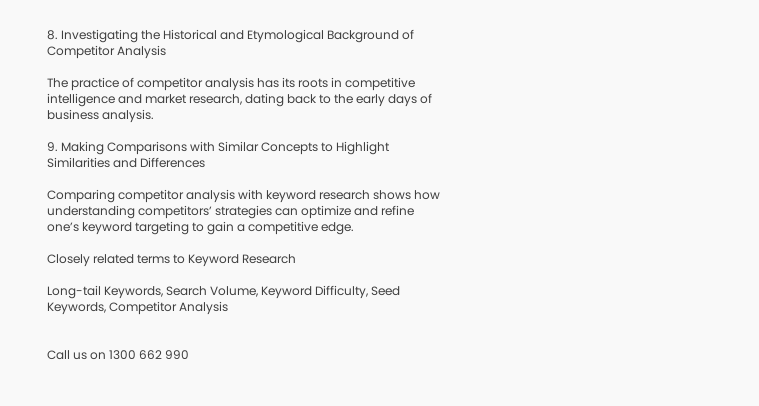8. Investigating the Historical and Etymological Background of Competitor Analysis

The practice of competitor analysis has its roots in competitive intelligence and market research, dating back to the early days of business analysis.

9. Making Comparisons with Similar Concepts to Highlight Similarities and Differences

Comparing competitor analysis with keyword research shows how understanding competitors’ strategies can optimize and refine one’s keyword targeting to gain a competitive edge.

Closely related terms to Keyword Research

Long-tail Keywords, Search Volume, Keyword Difficulty, Seed Keywords, Competitor Analysis


Call us on 1300 662 990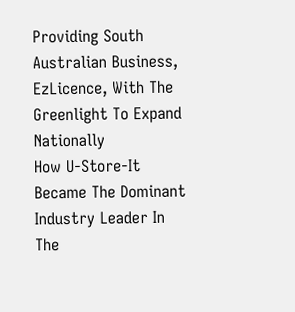Providing South Australian Business, EzLicence, With The Greenlight To Expand Nationally
How U-Store-It Became The Dominant Industry Leader In The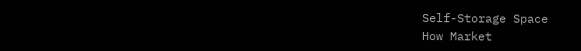Self-Storage Space
How Market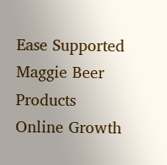Ease Supported Maggie Beer Products Online Growth